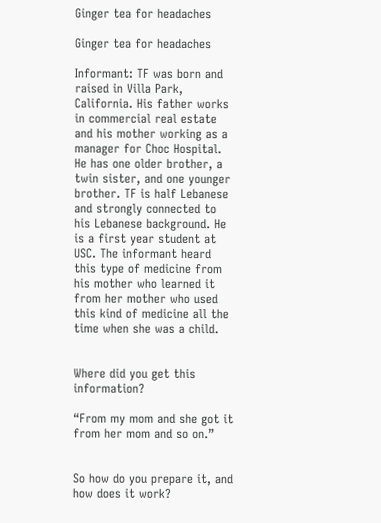Ginger tea for headaches

Ginger tea for headaches

Informant: TF was born and raised in Villa Park, California. His father works in commercial real estate and his mother working as a manager for Choc Hospital. He has one older brother, a twin sister, and one younger brother. TF is half Lebanese and strongly connected to his Lebanese background. He is a first year student at USC. The informant heard this type of medicine from his mother who learned it from her mother who used this kind of medicine all the time when she was a child.


Where did you get this information?

“From my mom and she got it from her mom and so on.”


So how do you prepare it, and how does it work?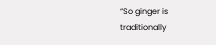“So ginger is traditionally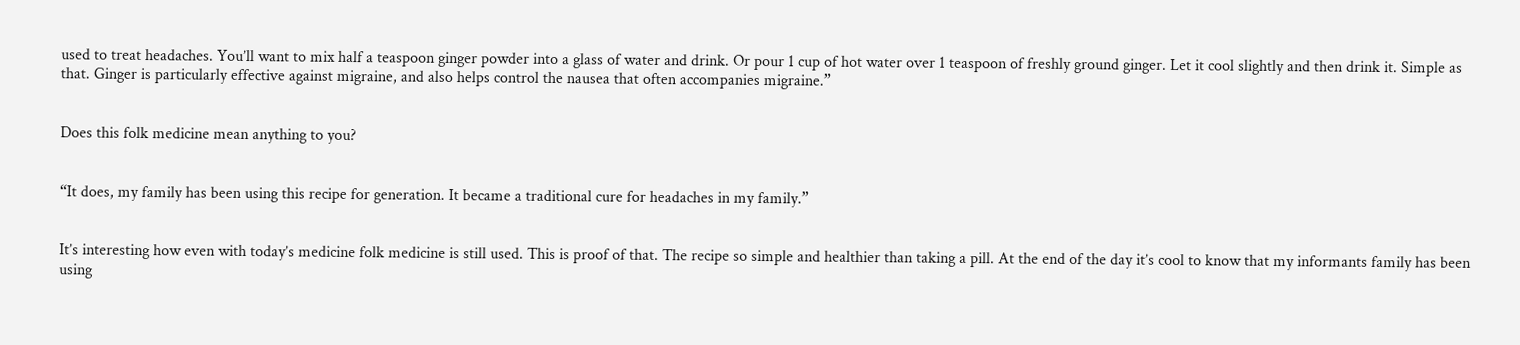used to treat headaches. You’ll want to mix half a teaspoon ginger powder into a glass of water and drink. Or pour 1 cup of hot water over 1 teaspoon of freshly ground ginger. Let it cool slightly and then drink it. Simple as that. Ginger is particularly effective against migraine, and also helps control the nausea that often accompanies migraine.”


Does this folk medicine mean anything to you?


“It does, my family has been using this recipe for generation. It became a traditional cure for headaches in my family.”


It’s interesting how even with today’s medicine folk medicine is still used. This is proof of that. The recipe so simple and healthier than taking a pill. At the end of the day it’s cool to know that my informants family has been using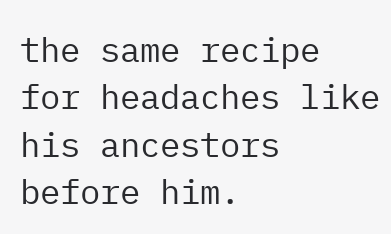the same recipe for headaches like his ancestors before him.